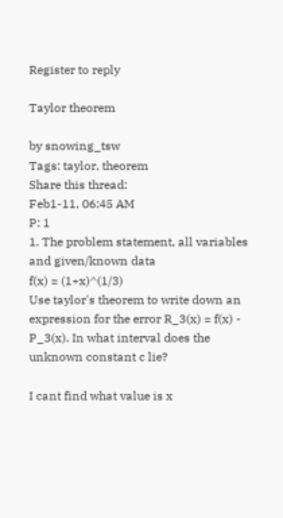Register to reply

Taylor theorem

by snowing_tsw
Tags: taylor, theorem
Share this thread:
Feb1-11, 06:45 AM
P: 1
1. The problem statement, all variables and given/known data
f(x) = (1+x)^(1/3)
Use taylor's theorem to write down an expression for the error R_3(x) = f(x) - P_3(x). In what interval does the unknown constant c lie?

I cant find what value is x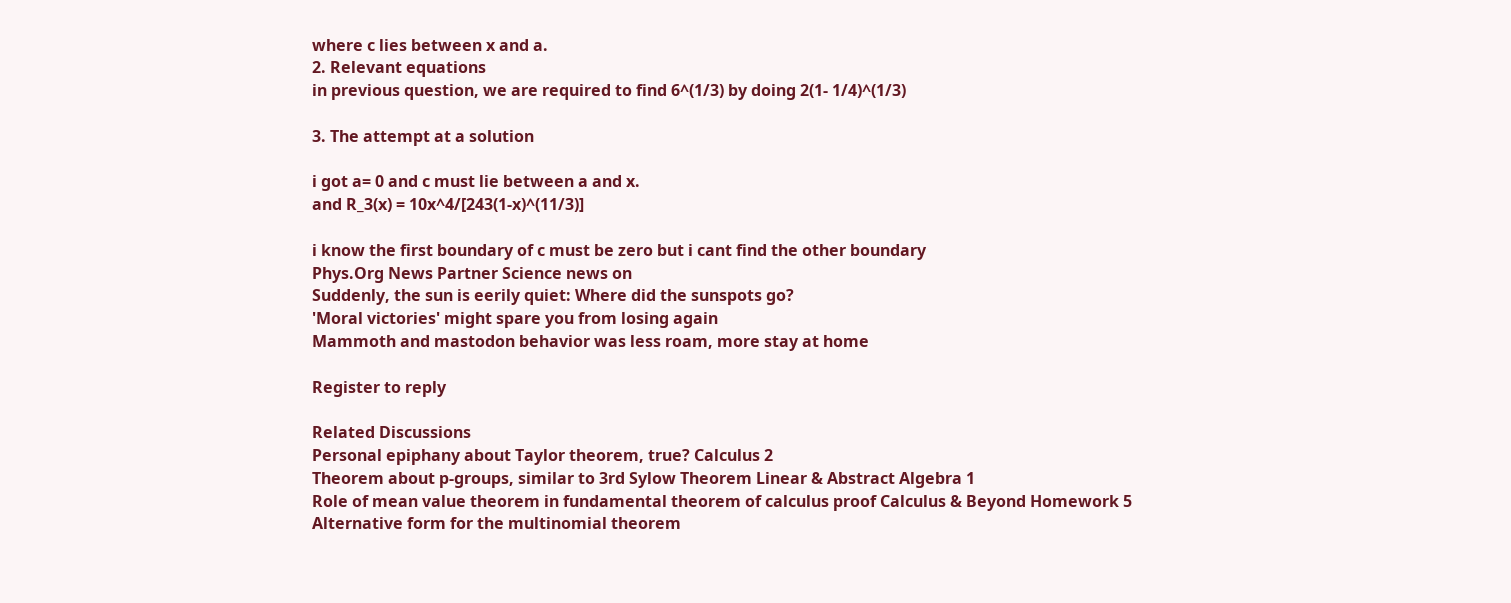where c lies between x and a.
2. Relevant equations
in previous question, we are required to find 6^(1/3) by doing 2(1- 1/4)^(1/3)

3. The attempt at a solution

i got a= 0 and c must lie between a and x.
and R_3(x) = 10x^4/[243(1-x)^(11/3)]

i know the first boundary of c must be zero but i cant find the other boundary
Phys.Org News Partner Science news on
Suddenly, the sun is eerily quiet: Where did the sunspots go?
'Moral victories' might spare you from losing again
Mammoth and mastodon behavior was less roam, more stay at home

Register to reply

Related Discussions
Personal epiphany about Taylor theorem, true? Calculus 2
Theorem about p-groups, similar to 3rd Sylow Theorem Linear & Abstract Algebra 1
Role of mean value theorem in fundamental theorem of calculus proof Calculus & Beyond Homework 5
Alternative form for the multinomial theorem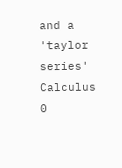and a 'taylor series' Calculus 0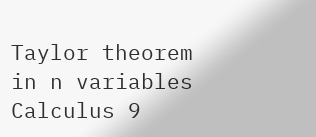Taylor theorem in n variables Calculus 9